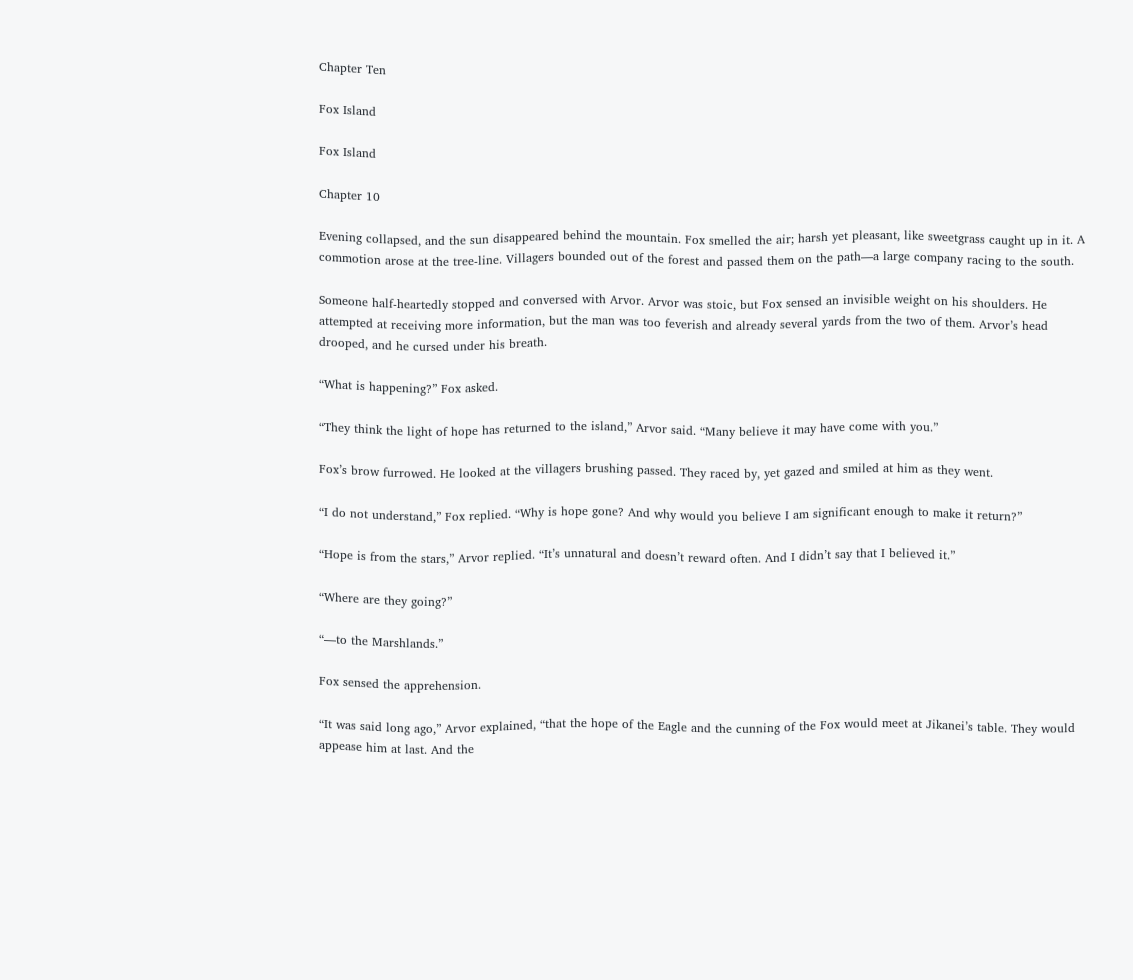Chapter Ten

Fox Island

Fox Island

Chapter 10

Evening collapsed, and the sun disappeared behind the mountain. Fox smelled the air; harsh yet pleasant, like sweetgrass caught up in it. A commotion arose at the tree-line. Villagers bounded out of the forest and passed them on the path—a large company racing to the south.

Someone half-heartedly stopped and conversed with Arvor. Arvor was stoic, but Fox sensed an invisible weight on his shoulders. He attempted at receiving more information, but the man was too feverish and already several yards from the two of them. Arvor’s head drooped, and he cursed under his breath.

“What is happening?” Fox asked.

“They think the light of hope has returned to the island,” Arvor said. “Many believe it may have come with you.”

Fox’s brow furrowed. He looked at the villagers brushing passed. They raced by, yet gazed and smiled at him as they went.

“I do not understand,” Fox replied. “Why is hope gone? And why would you believe I am significant enough to make it return?”

“Hope is from the stars,” Arvor replied. “It’s unnatural and doesn’t reward often. And I didn’t say that I believed it.”

“Where are they going?”

“—to the Marshlands.”

Fox sensed the apprehension.

“It was said long ago,” Arvor explained, “that the hope of the Eagle and the cunning of the Fox would meet at Jikanei’s table. They would appease him at last. And the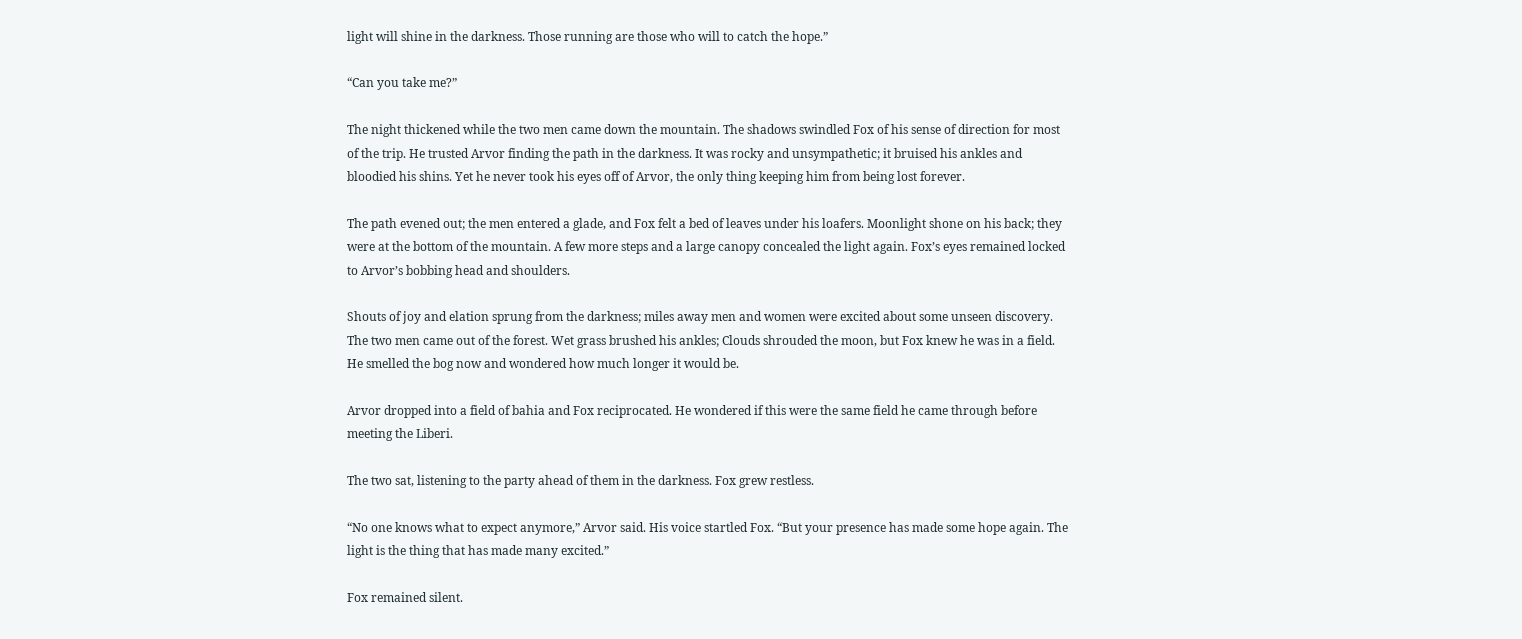light will shine in the darkness. Those running are those who will to catch the hope.”

“Can you take me?”

The night thickened while the two men came down the mountain. The shadows swindled Fox of his sense of direction for most of the trip. He trusted Arvor finding the path in the darkness. It was rocky and unsympathetic; it bruised his ankles and bloodied his shins. Yet he never took his eyes off of Arvor, the only thing keeping him from being lost forever.

The path evened out; the men entered a glade, and Fox felt a bed of leaves under his loafers. Moonlight shone on his back; they were at the bottom of the mountain. A few more steps and a large canopy concealed the light again. Fox’s eyes remained locked to Arvor’s bobbing head and shoulders.

Shouts of joy and elation sprung from the darkness; miles away men and women were excited about some unseen discovery. The two men came out of the forest. Wet grass brushed his ankles; Clouds shrouded the moon, but Fox knew he was in a field. He smelled the bog now and wondered how much longer it would be.

Arvor dropped into a field of bahia and Fox reciprocated. He wondered if this were the same field he came through before meeting the Liberi.

The two sat, listening to the party ahead of them in the darkness. Fox grew restless.

“No one knows what to expect anymore,” Arvor said. His voice startled Fox. “But your presence has made some hope again. The light is the thing that has made many excited.”

Fox remained silent.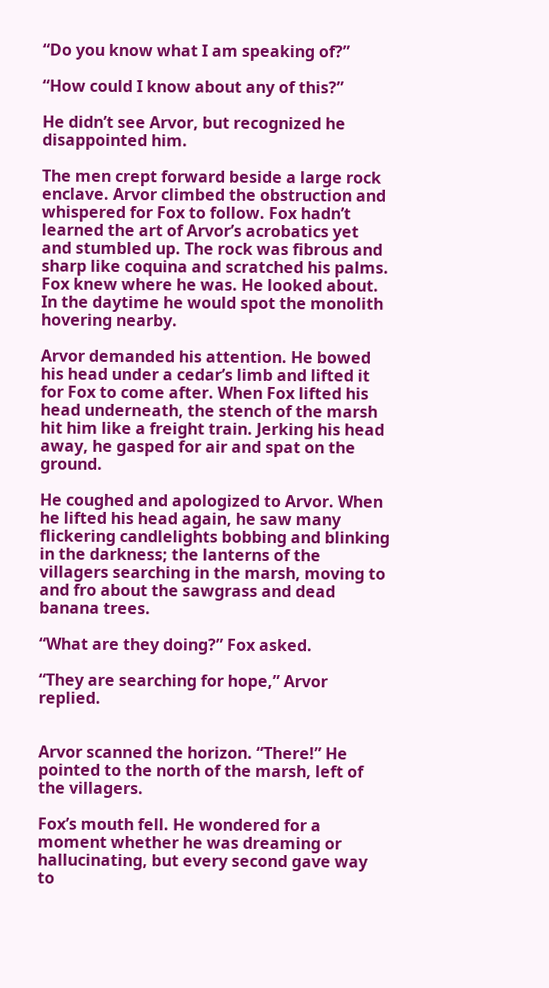“Do you know what I am speaking of?”

“How could I know about any of this?”

He didn’t see Arvor, but recognized he disappointed him.

The men crept forward beside a large rock enclave. Arvor climbed the obstruction and whispered for Fox to follow. Fox hadn’t learned the art of Arvor’s acrobatics yet and stumbled up. The rock was fibrous and sharp like coquina and scratched his palms. Fox knew where he was. He looked about. In the daytime he would spot the monolith hovering nearby.

Arvor demanded his attention. He bowed his head under a cedar’s limb and lifted it for Fox to come after. When Fox lifted his head underneath, the stench of the marsh hit him like a freight train. Jerking his head away, he gasped for air and spat on the ground.

He coughed and apologized to Arvor. When he lifted his head again, he saw many flickering candlelights bobbing and blinking in the darkness; the lanterns of the villagers searching in the marsh, moving to and fro about the sawgrass and dead banana trees.

“What are they doing?” Fox asked.

“They are searching for hope,” Arvor replied.


Arvor scanned the horizon. “There!” He pointed to the north of the marsh, left of the villagers.

Fox’s mouth fell. He wondered for a moment whether he was dreaming or hallucinating, but every second gave way to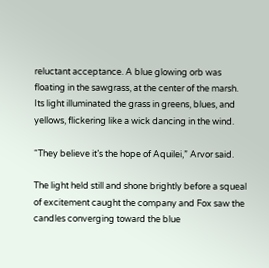reluctant acceptance. A blue glowing orb was floating in the sawgrass, at the center of the marsh. Its light illuminated the grass in greens, blues, and yellows, flickering like a wick dancing in the wind.

“They believe it’s the hope of Aquilei,” Arvor said.

The light held still and shone brightly before a squeal of excitement caught the company and Fox saw the candles converging toward the blue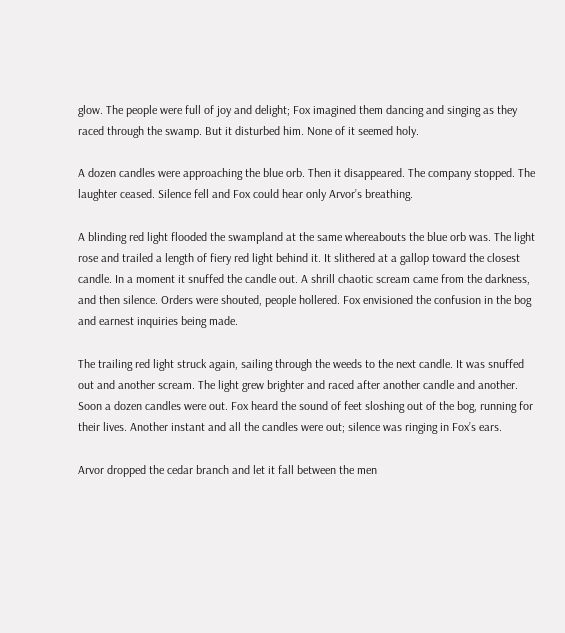glow. The people were full of joy and delight; Fox imagined them dancing and singing as they raced through the swamp. But it disturbed him. None of it seemed holy.

A dozen candles were approaching the blue orb. Then it disappeared. The company stopped. The laughter ceased. Silence fell and Fox could hear only Arvor’s breathing.

A blinding red light flooded the swampland at the same whereabouts the blue orb was. The light rose and trailed a length of fiery red light behind it. It slithered at a gallop toward the closest candle. In a moment it snuffed the candle out. A shrill chaotic scream came from the darkness, and then silence. Orders were shouted, people hollered. Fox envisioned the confusion in the bog and earnest inquiries being made.

The trailing red light struck again, sailing through the weeds to the next candle. It was snuffed out and another scream. The light grew brighter and raced after another candle and another. Soon a dozen candles were out. Fox heard the sound of feet sloshing out of the bog, running for their lives. Another instant and all the candles were out; silence was ringing in Fox’s ears.

Arvor dropped the cedar branch and let it fall between the men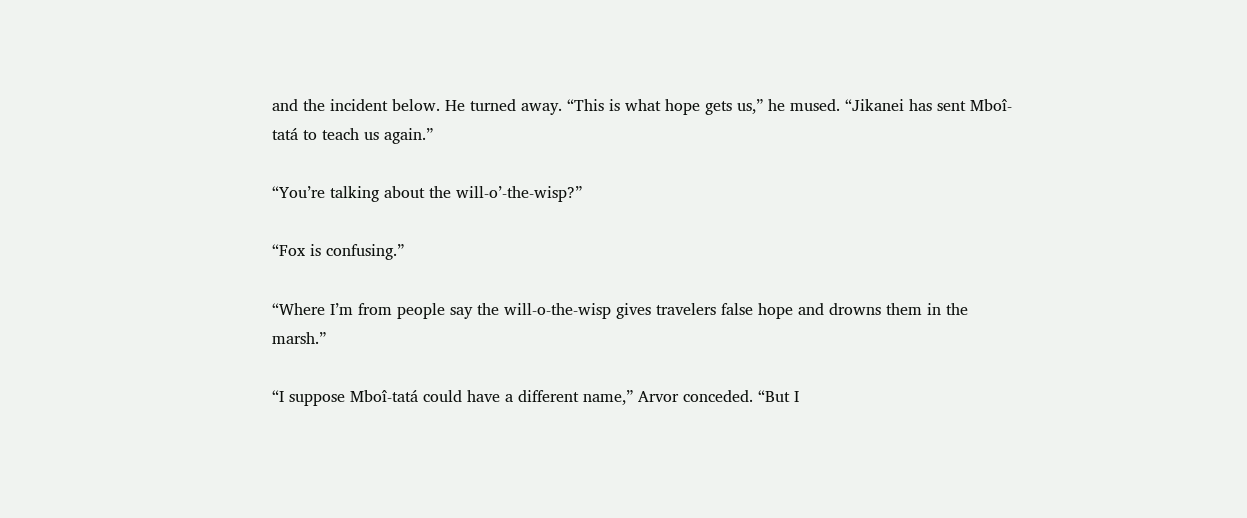and the incident below. He turned away. “This is what hope gets us,” he mused. “Jikanei has sent Mboî-tatá to teach us again.”

“You’re talking about the will-o’-the-wisp?”

“Fox is confusing.”

“Where I’m from people say the will-o-the-wisp gives travelers false hope and drowns them in the marsh.”

“I suppose Mboî-tatá could have a different name,” Arvor conceded. “But I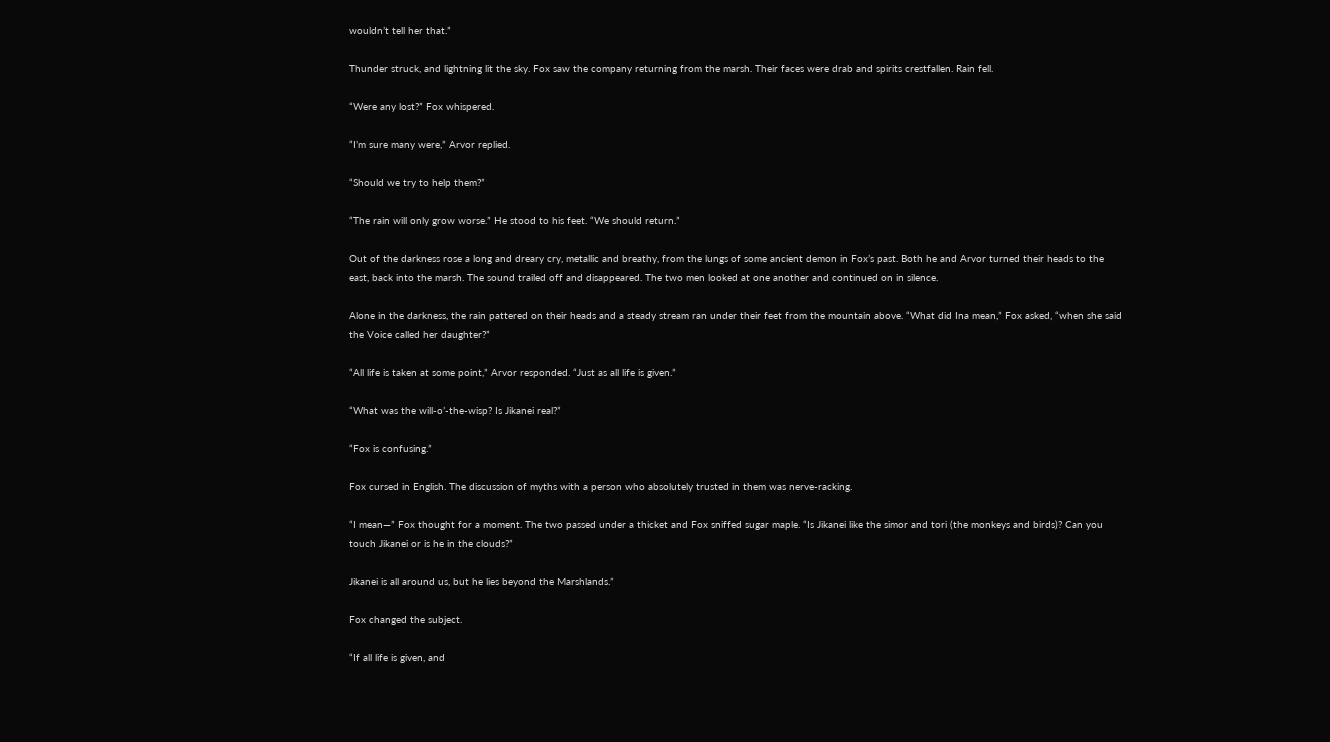wouldn’t tell her that.”

Thunder struck, and lightning lit the sky. Fox saw the company returning from the marsh. Their faces were drab and spirits crestfallen. Rain fell.

“Were any lost?” Fox whispered.

“I’m sure many were,” Arvor replied.

“Should we try to help them?”

“The rain will only grow worse.” He stood to his feet. “We should return.”

Out of the darkness rose a long and dreary cry, metallic and breathy, from the lungs of some ancient demon in Fox’s past. Both he and Arvor turned their heads to the east, back into the marsh. The sound trailed off and disappeared. The two men looked at one another and continued on in silence.

Alone in the darkness, the rain pattered on their heads and a steady stream ran under their feet from the mountain above. “What did Ina mean,” Fox asked, “when she said the Voice called her daughter?”

“All life is taken at some point,” Arvor responded. “Just as all life is given.”

“What was the will-o’-the-wisp? Is Jikanei real?”

“Fox is confusing.”

Fox cursed in English. The discussion of myths with a person who absolutely trusted in them was nerve-racking.

“I mean—” Fox thought for a moment. The two passed under a thicket and Fox sniffed sugar maple. “Is Jikanei like the simor and tori (the monkeys and birds)? Can you touch Jikanei or is he in the clouds?”

Jikanei is all around us, but he lies beyond the Marshlands.”

Fox changed the subject.

“If all life is given, and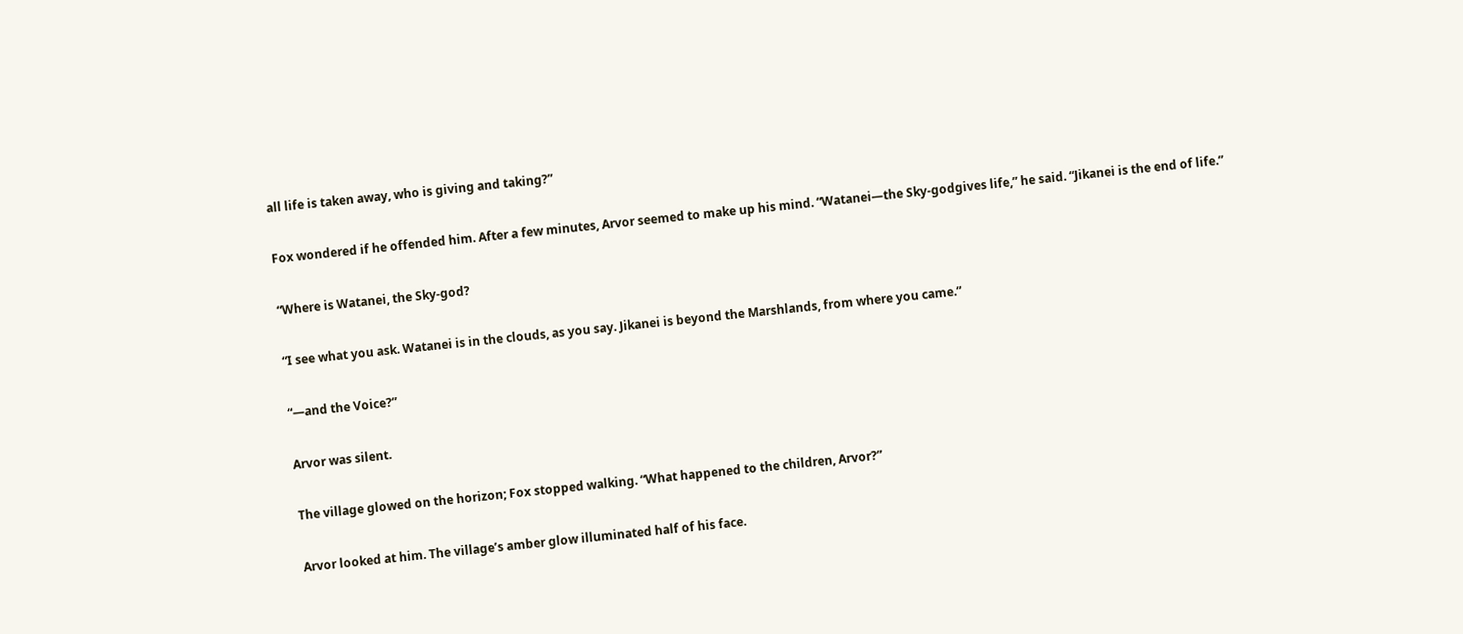all life is taken away, who is giving and taking?”

Fox wondered if he offended him. After a few minutes, Arvor seemed to make up his mind. “Watanei—the Sky-godgives life,” he said. “Jikanei is the end of life.”

“Where is Watanei, the Sky-god?

“I see what you ask. Watanei is in the clouds, as you say. Jikanei is beyond the Marshlands, from where you came.”

“—and the Voice?”

Arvor was silent.

The village glowed on the horizon; Fox stopped walking. “What happened to the children, Arvor?”

Arvor looked at him. The village’s amber glow illuminated half of his face.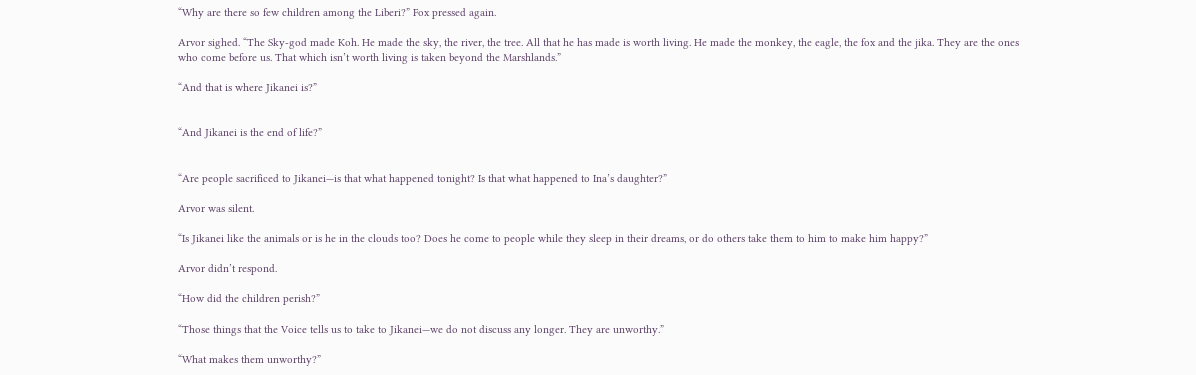“Why are there so few children among the Liberi?” Fox pressed again.

Arvor sighed. “The Sky-god made Koh. He made the sky, the river, the tree. All that he has made is worth living. He made the monkey, the eagle, the fox and the jika. They are the ones who come before us. That which isn’t worth living is taken beyond the Marshlands.”

“And that is where Jikanei is?”


“And Jikanei is the end of life?”


“Are people sacrificed to Jikanei—is that what happened tonight? Is that what happened to Ina’s daughter?”

Arvor was silent.

“Is Jikanei like the animals or is he in the clouds too? Does he come to people while they sleep in their dreams, or do others take them to him to make him happy?”

Arvor didn’t respond.

“How did the children perish?”

“Those things that the Voice tells us to take to Jikanei—we do not discuss any longer. They are unworthy.”

“What makes them unworthy?”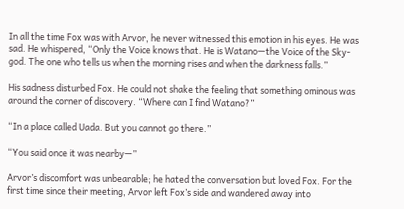In all the time Fox was with Arvor, he never witnessed this emotion in his eyes. He was sad. He whispered, “Only the Voice knows that. He is Watano—the Voice of the Sky-god. The one who tells us when the morning rises and when the darkness falls.”

His sadness disturbed Fox. He could not shake the feeling that something ominous was around the corner of discovery. “Where can I find Watano?”

“In a place called Uada. But you cannot go there.”

“You said once it was nearby—”

Arvor’s discomfort was unbearable; he hated the conversation but loved Fox. For the first time since their meeting, Arvor left Fox’s side and wandered away into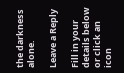the darkness alone.

Leave a Reply

Fill in your details below or click an icon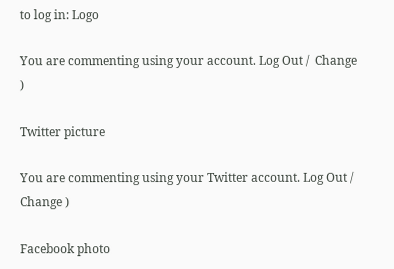to log in: Logo

You are commenting using your account. Log Out /  Change )

Twitter picture

You are commenting using your Twitter account. Log Out /  Change )

Facebook photo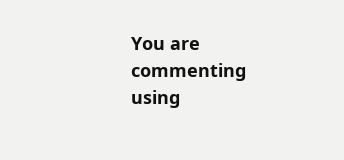You are commenting using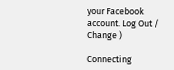your Facebook account. Log Out /  Change )

Connecting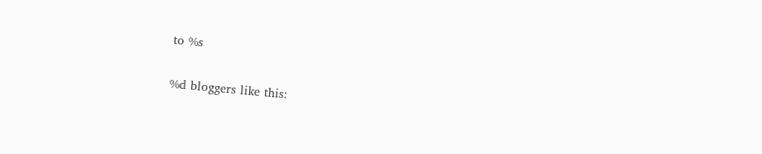to %s

%d bloggers like this: